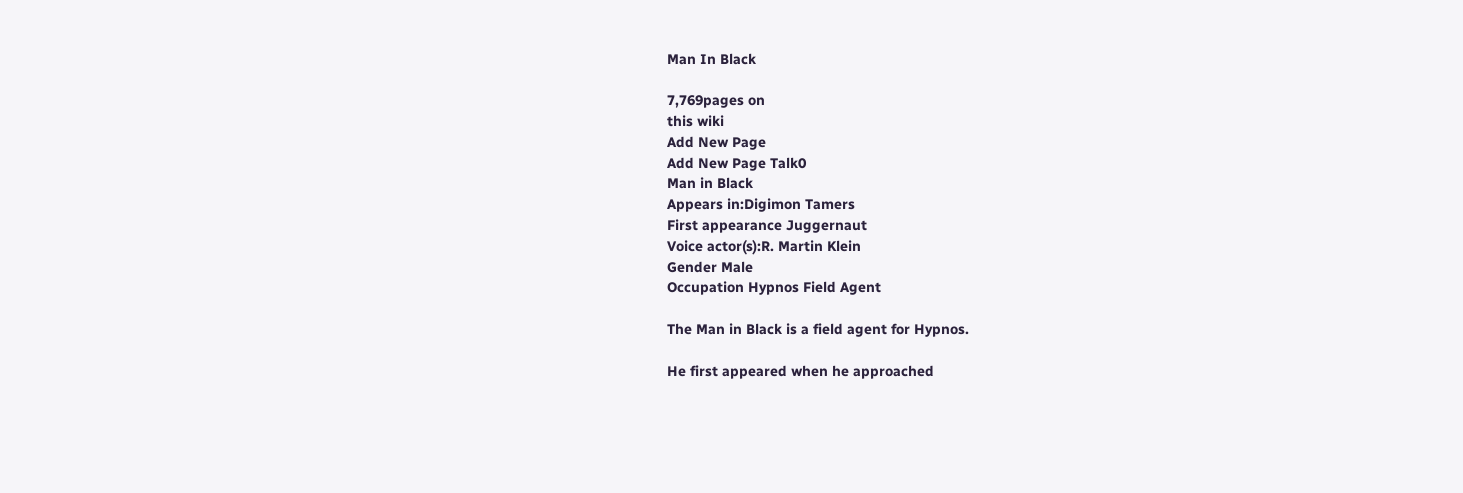Man In Black

7,769pages on
this wiki
Add New Page
Add New Page Talk0
Man in Black
Appears in:Digimon Tamers
First appearance Juggernaut
Voice actor(s):R. Martin Klein
Gender Male
Occupation Hypnos Field Agent

The Man in Black is a field agent for Hypnos.

He first appeared when he approached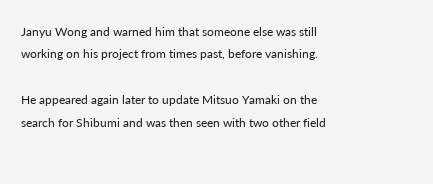Janyu Wong and warned him that someone else was still working on his project from times past, before vanishing.

He appeared again later to update Mitsuo Yamaki on the search for Shibumi and was then seen with two other field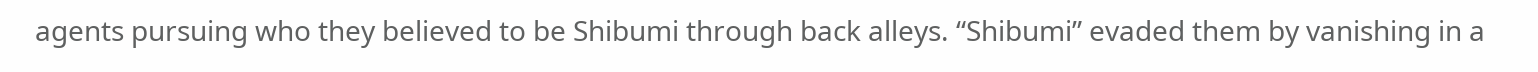agents pursuing who they believed to be Shibumi through back alleys. “Shibumi” evaded them by vanishing in a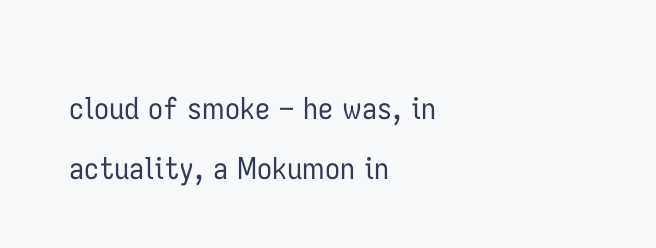cloud of smoke – he was, in actuality, a Mokumon in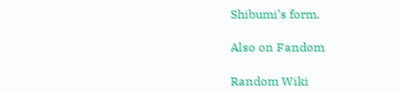Shibumi’s form.

Also on Fandom

Random Wiki